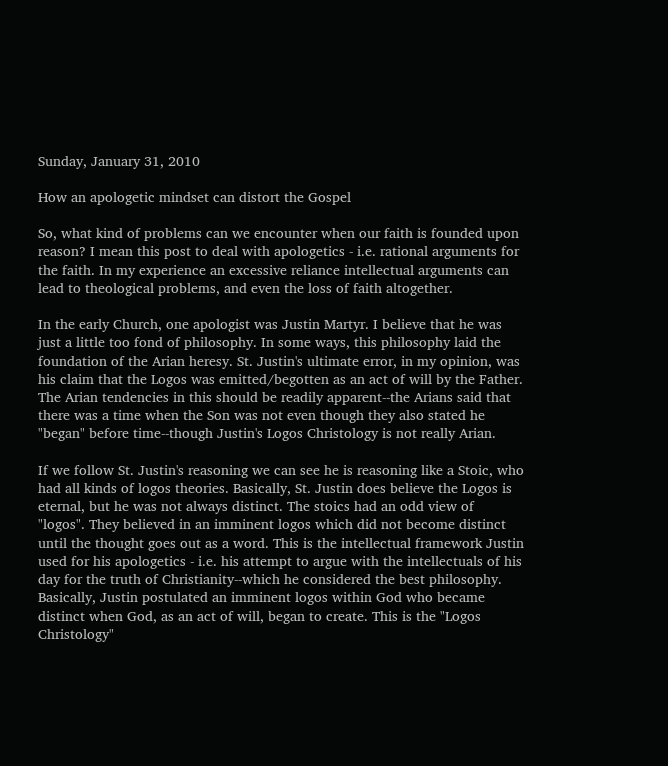Sunday, January 31, 2010

How an apologetic mindset can distort the Gospel

So, what kind of problems can we encounter when our faith is founded upon reason? I mean this post to deal with apologetics - i.e. rational arguments for the faith. In my experience an excessive reliance intellectual arguments can lead to theological problems, and even the loss of faith altogether.

In the early Church, one apologist was Justin Martyr. I believe that he was just a little too fond of philosophy. In some ways, this philosophy laid the foundation of the Arian heresy. St. Justin's ultimate error, in my opinion, was his claim that the Logos was emitted/begotten as an act of will by the Father. The Arian tendencies in this should be readily apparent--the Arians said that there was a time when the Son was not even though they also stated he "began" before time--though Justin's Logos Christology is not really Arian.

If we follow St. Justin's reasoning we can see he is reasoning like a Stoic, who had all kinds of logos theories. Basically, St. Justin does believe the Logos is eternal, but he was not always distinct. The stoics had an odd view of "logos". They believed in an imminent logos which did not become distinct until the thought goes out as a word. This is the intellectual framework Justin used for his apologetics - i.e. his attempt to argue with the intellectuals of his day for the truth of Christianity--which he considered the best philosophy. Basically, Justin postulated an imminent logos within God who became distinct when God, as an act of will, began to create. This is the "Logos Christology"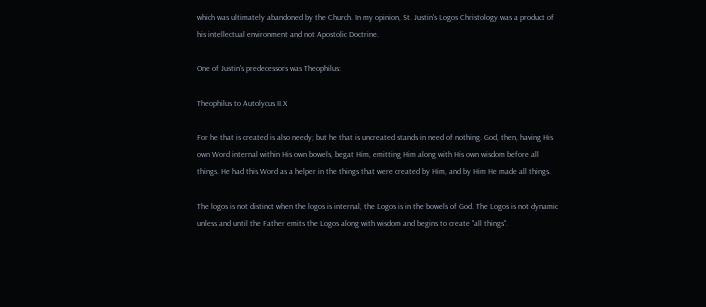which was ultimately abandoned by the Church. In my opinion, St. Justin's Logos Christology was a product of his intellectual environment and not Apostolic Doctrine.

One of Justin's predecessors was Theophilus:

Theophilus to Autolycus II.X

For he that is created is also needy; but he that is uncreated stands in need of nothing. God, then, having His own Word internal within His own bowels, begat Him, emitting Him along with His own wisdom before all things. He had this Word as a helper in the things that were created by Him, and by Him He made all things.

The logos is not distinct when the logos is internal, the Logos is in the bowels of God. The Logos is not dynamic unless and until the Father emits the Logos along with wisdom and begins to create "all things".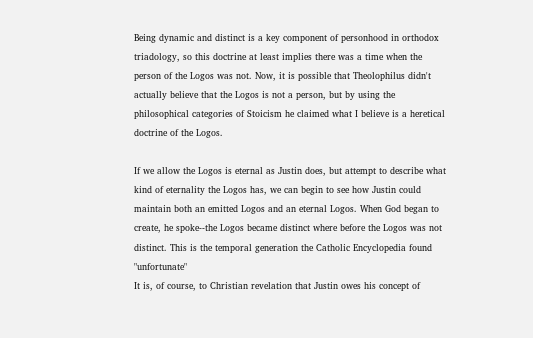Being dynamic and distinct is a key component of personhood in orthodox triadology, so this doctrine at least implies there was a time when the person of the Logos was not. Now, it is possible that Theolophilus didn't actually believe that the Logos is not a person, but by using the philosophical categories of Stoicism he claimed what I believe is a heretical doctrine of the Logos.

If we allow the Logos is eternal as Justin does, but attempt to describe what kind of eternality the Logos has, we can begin to see how Justin could maintain both an emitted Logos and an eternal Logos. When God began to create, he spoke--the Logos became distinct where before the Logos was not distinct. This is the temporal generation the Catholic Encyclopedia found "unfortunate"
It is, of course, to Christian revelation that Justin owes his concept of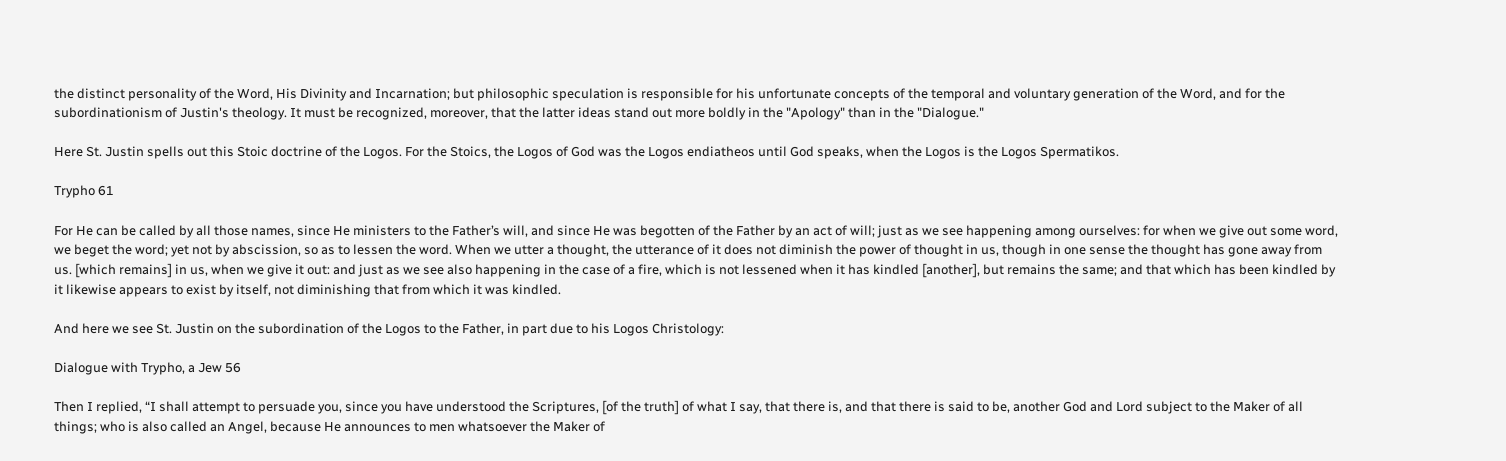the distinct personality of the Word, His Divinity and Incarnation; but philosophic speculation is responsible for his unfortunate concepts of the temporal and voluntary generation of the Word, and for the subordinationism of Justin's theology. It must be recognized, moreover, that the latter ideas stand out more boldly in the "Apology" than in the "Dialogue."

Here St. Justin spells out this Stoic doctrine of the Logos. For the Stoics, the Logos of God was the Logos endiatheos until God speaks, when the Logos is the Logos Spermatikos.

Trypho 61

For He can be called by all those names, since He ministers to the Father’s will, and since He was begotten of the Father by an act of will; just as we see happening among ourselves: for when we give out some word, we beget the word; yet not by abscission, so as to lessen the word. When we utter a thought, the utterance of it does not diminish the power of thought in us, though in one sense the thought has gone away from us. [which remains] in us, when we give it out: and just as we see also happening in the case of a fire, which is not lessened when it has kindled [another], but remains the same; and that which has been kindled by it likewise appears to exist by itself, not diminishing that from which it was kindled.

And here we see St. Justin on the subordination of the Logos to the Father, in part due to his Logos Christology:

Dialogue with Trypho, a Jew 56

Then I replied, “I shall attempt to persuade you, since you have understood the Scriptures, [of the truth] of what I say, that there is, and that there is said to be, another God and Lord subject to the Maker of all things; who is also called an Angel, because He announces to men whatsoever the Maker of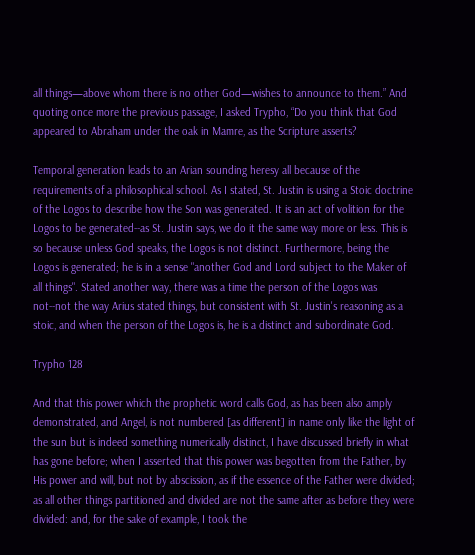all things—above whom there is no other God—wishes to announce to them.” And quoting once more the previous passage, I asked Trypho, “Do you think that God appeared to Abraham under the oak in Mamre, as the Scripture asserts?

Temporal generation leads to an Arian sounding heresy all because of the requirements of a philosophical school. As I stated, St. Justin is using a Stoic doctrine of the Logos to describe how the Son was generated. It is an act of volition for the Logos to be generated--as St. Justin says, we do it the same way more or less. This is so because unless God speaks, the Logos is not distinct. Furthermore, being the Logos is generated; he is in a sense "another God and Lord subject to the Maker of all things". Stated another way, there was a time the person of the Logos was not--not the way Arius stated things, but consistent with St. Justin's reasoning as a stoic, and when the person of the Logos is, he is a distinct and subordinate God.

Trypho 128

And that this power which the prophetic word calls God, as has been also amply demonstrated, and Angel, is not numbered [as different] in name only like the light of the sun but is indeed something numerically distinct, I have discussed briefly in what has gone before; when I asserted that this power was begotten from the Father, by His power and will, but not by abscission, as if the essence of the Father were divided; as all other things partitioned and divided are not the same after as before they were divided: and, for the sake of example, I took the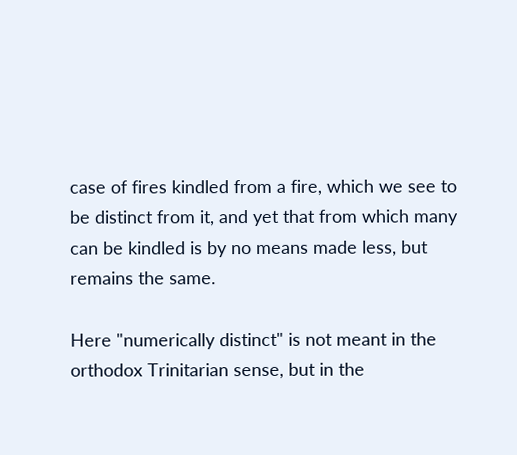case of fires kindled from a fire, which we see to be distinct from it, and yet that from which many can be kindled is by no means made less, but remains the same.

Here "numerically distinct" is not meant in the orthodox Trinitarian sense, but in the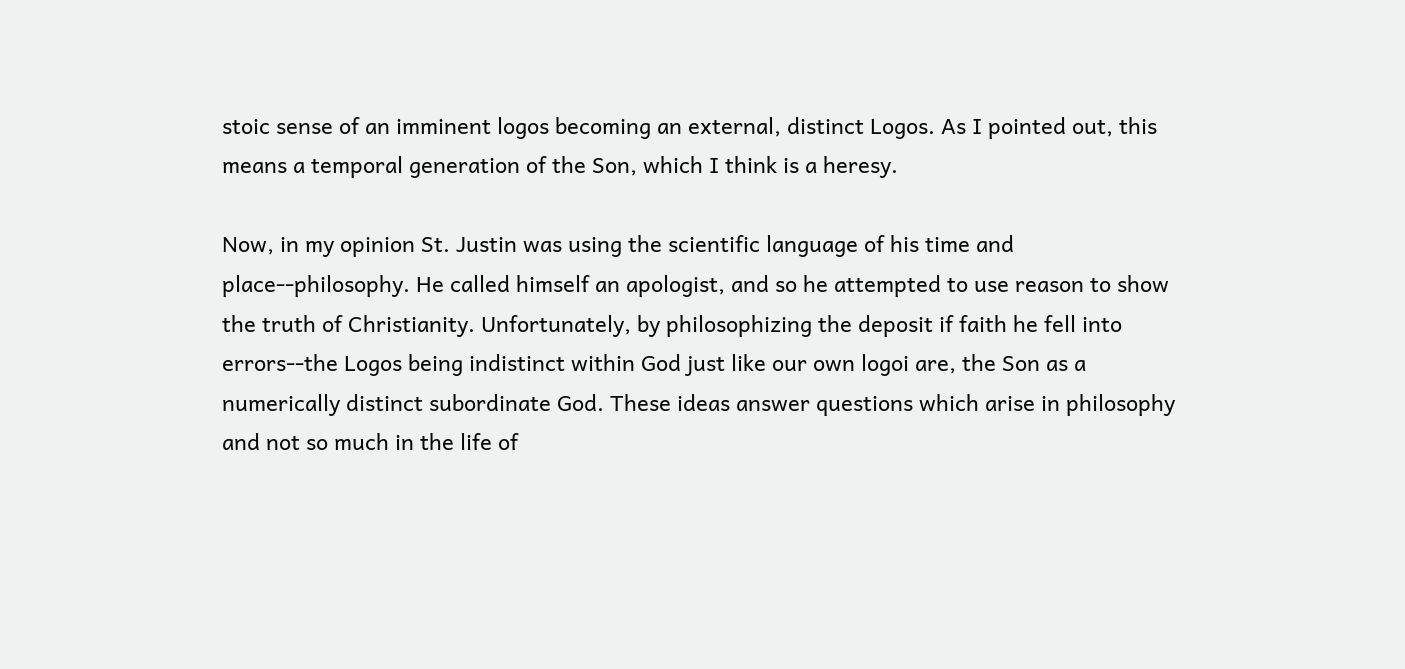stoic sense of an imminent logos becoming an external, distinct Logos. As I pointed out, this means a temporal generation of the Son, which I think is a heresy.

Now, in my opinion St. Justin was using the scientific language of his time and place--philosophy. He called himself an apologist, and so he attempted to use reason to show the truth of Christianity. Unfortunately, by philosophizing the deposit if faith he fell into errors--the Logos being indistinct within God just like our own logoi are, the Son as a numerically distinct subordinate God. These ideas answer questions which arise in philosophy and not so much in the life of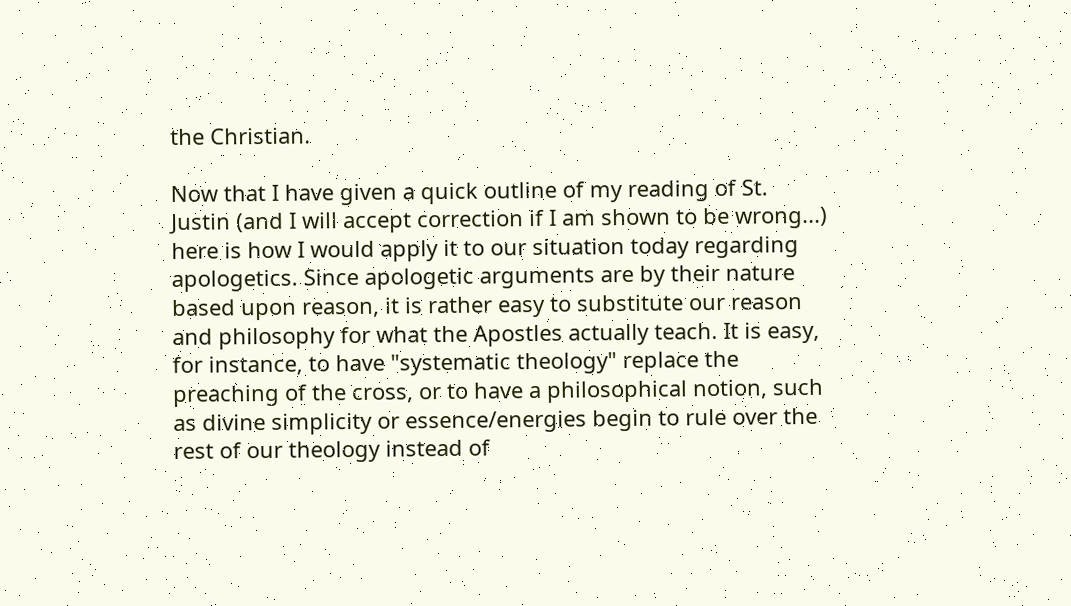the Christian.

Now that I have given a quick outline of my reading of St. Justin (and I will accept correction if I am shown to be wrong...) here is how I would apply it to our situation today regarding apologetics. Since apologetic arguments are by their nature based upon reason, it is rather easy to substitute our reason and philosophy for what the Apostles actually teach. It is easy, for instance, to have "systematic theology" replace the preaching of the cross, or to have a philosophical notion, such as divine simplicity or essence/energies begin to rule over the rest of our theology instead of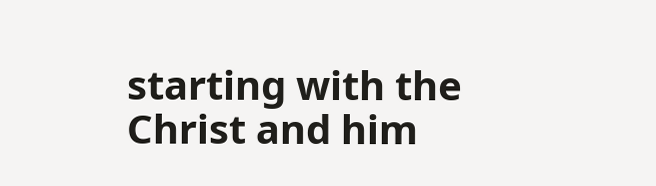starting with the Christ and him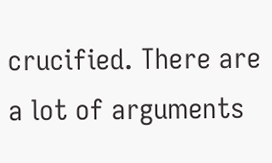crucified. There are a lot of arguments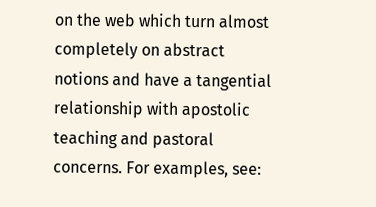on the web which turn almost completely on abstract notions and have a tangential relationship with apostolic teaching and pastoral concerns. For examples, see: